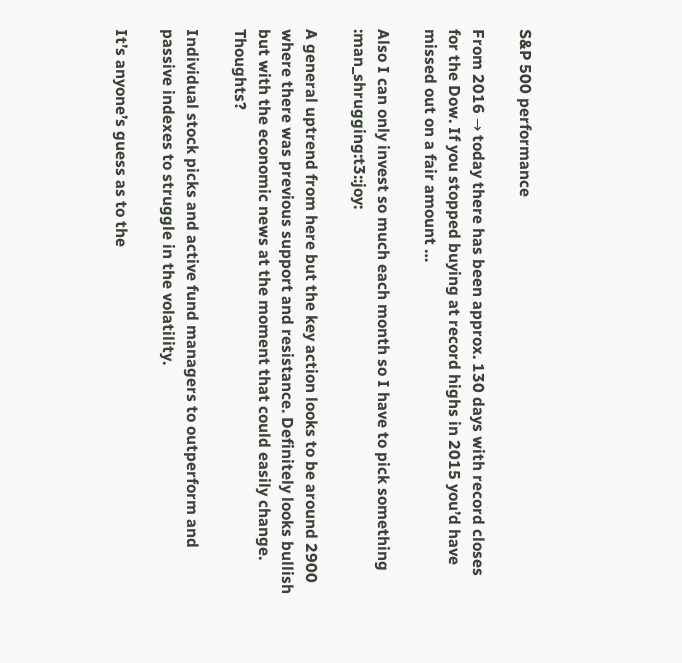S&P 500 performance

From 2016 → today there has been approx. 130 days with record closes for the Dow. If you stopped buying at record highs in 2015 you’d have missed out on a fair amount …

Also I can only invest so much each month so I have to pick something :man_shrugging:t3::joy:

A general uptrend from here but the key action looks to be around 2900 where there was previous support and resistance. Definitely looks bullish but with the economic news at the moment that could easily change. Thoughts?

Individual stock picks and active fund managers to outperform and passive indexes to struggle in the volatility.

It’s anyone’s guess as to the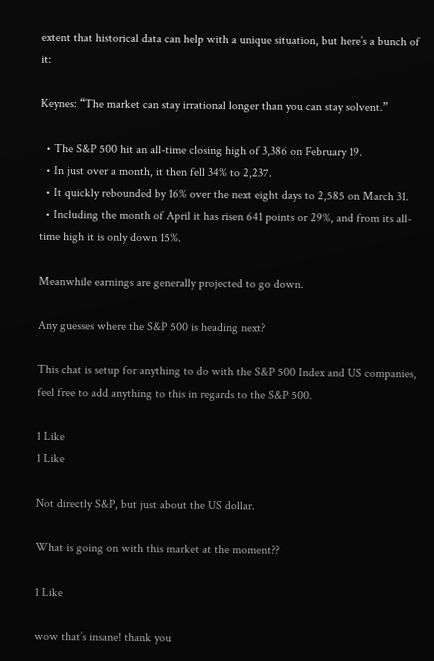extent that historical data can help with a unique situation, but here’s a bunch of it:

Keynes: “The market can stay irrational longer than you can stay solvent.”

  • The S&P 500 hit an all-time closing high of 3,386 on February 19.
  • In just over a month, it then fell 34% to 2,237.
  • It quickly rebounded by 16% over the next eight days to 2,585 on March 31.
  • Including the month of April it has risen 641 points or 29%, and from its all-time high it is only down 15%.

Meanwhile earnings are generally projected to go down.

Any guesses where the S&P 500 is heading next?

This chat is setup for anything to do with the S&P 500 Index and US companies, feel free to add anything to this in regards to the S&P 500.

1 Like
1 Like

Not directly S&P, but just about the US dollar.

What is going on with this market at the moment??

1 Like

wow that’s insane! thank you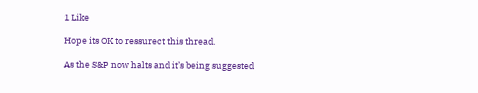1 Like

Hope its OK to ressurect this thread.

As the S&P now halts and it’s being suggested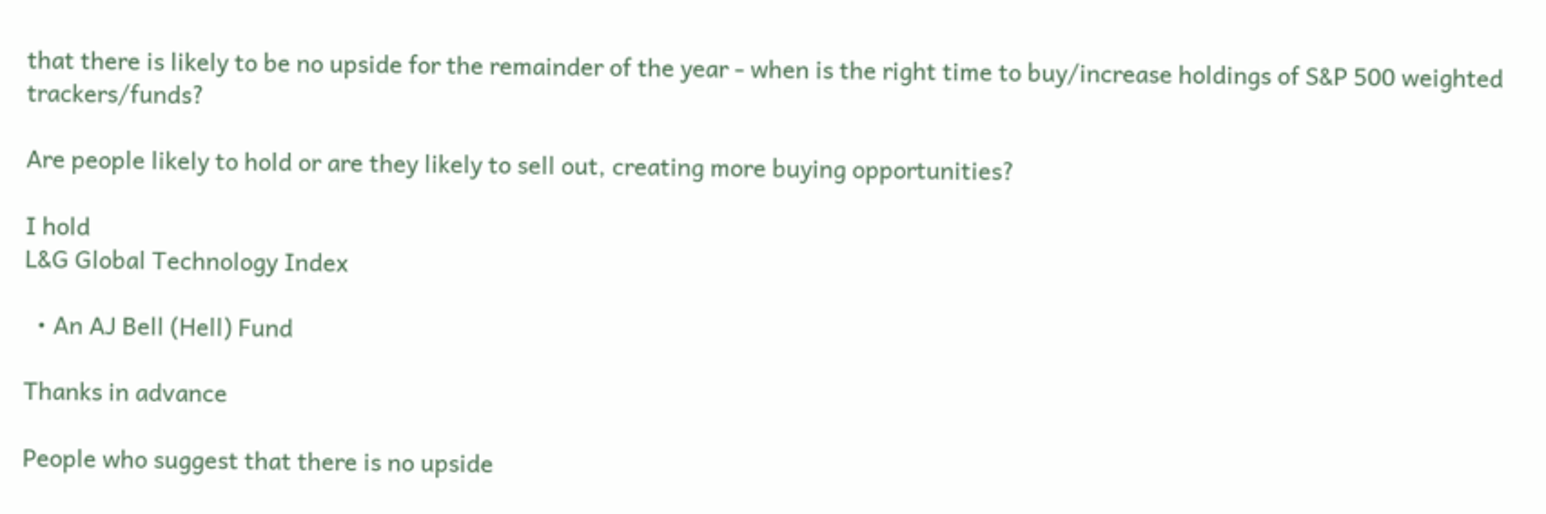that there is likely to be no upside for the remainder of the year - when is the right time to buy/increase holdings of S&P 500 weighted trackers/funds?

Are people likely to hold or are they likely to sell out, creating more buying opportunities?

I hold
L&G Global Technology Index

  • An AJ Bell (Hell) Fund

Thanks in advance

People who suggest that there is no upside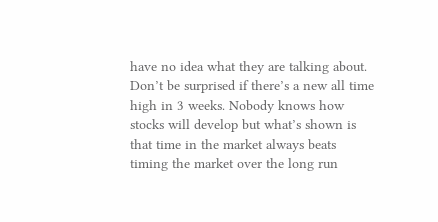have no idea what they are talking about. Don’t be surprised if there’s a new all time high in 3 weeks. Nobody knows how stocks will develop but what’s shown is that time in the market always beats timing the market over the long run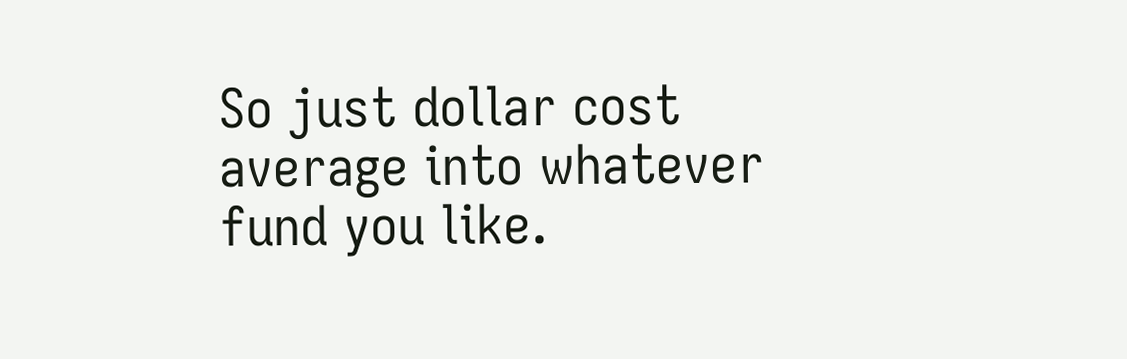So just dollar cost average into whatever fund you like.